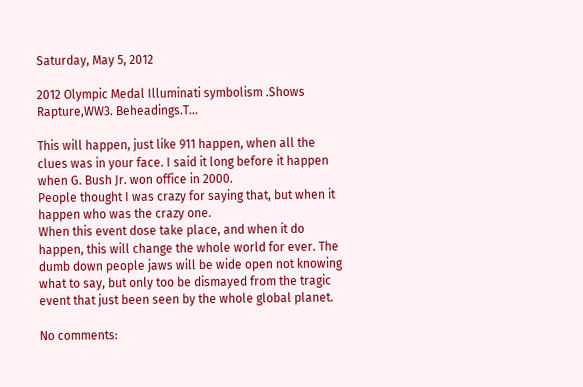Saturday, May 5, 2012

2012 Olympic Medal Illuminati symbolism .Shows Rapture,WW3. Beheadings.T...

This will happen, just like 911 happen, when all the clues was in your face. I said it long before it happen when G. Bush Jr. won office in 2000.
People thought I was crazy for saying that, but when it happen who was the crazy one.
When this event dose take place, and when it do happen, this will change the whole world for ever. The dumb down people jaws will be wide open not knowing what to say, but only too be dismayed from the tragic event that just been seen by the whole global planet.

No comments: